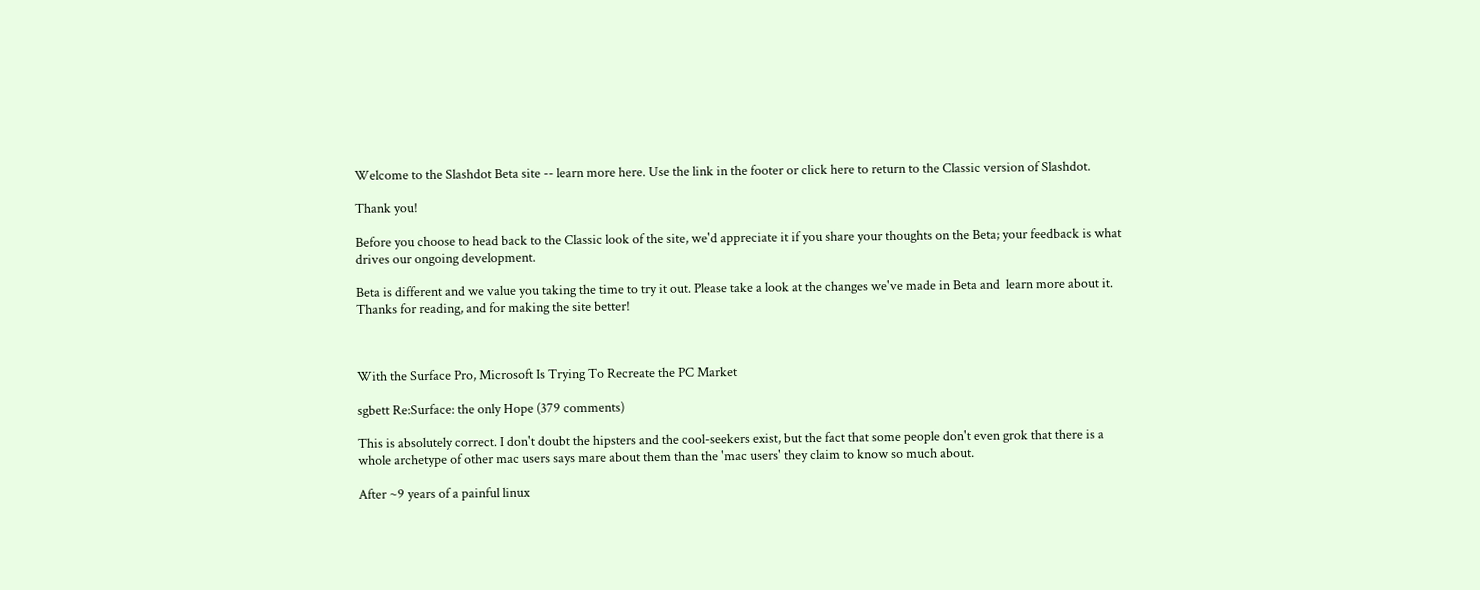Welcome to the Slashdot Beta site -- learn more here. Use the link in the footer or click here to return to the Classic version of Slashdot.

Thank you!

Before you choose to head back to the Classic look of the site, we'd appreciate it if you share your thoughts on the Beta; your feedback is what drives our ongoing development.

Beta is different and we value you taking the time to try it out. Please take a look at the changes we've made in Beta and  learn more about it. Thanks for reading, and for making the site better!



With the Surface Pro, Microsoft Is Trying To Recreate the PC Market

sgbett Re:Surface: the only Hope (379 comments)

This is absolutely correct. I don't doubt the hipsters and the cool-seekers exist, but the fact that some people don't even grok that there is a whole archetype of other mac users says mare about them than the 'mac users' they claim to know so much about.

After ~9 years of a painful linux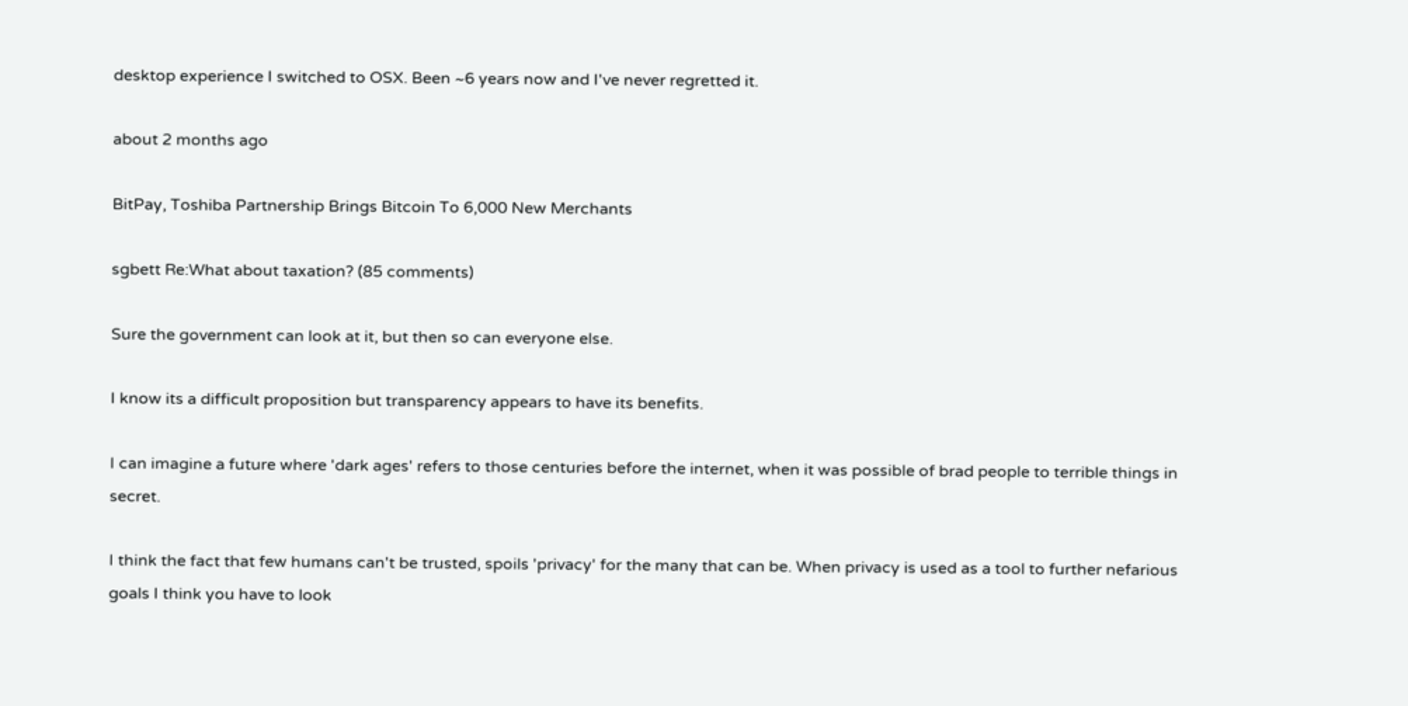desktop experience I switched to OSX. Been ~6 years now and I've never regretted it.

about 2 months ago

BitPay, Toshiba Partnership Brings Bitcoin To 6,000 New Merchants

sgbett Re:What about taxation? (85 comments)

Sure the government can look at it, but then so can everyone else.

I know its a difficult proposition but transparency appears to have its benefits.

I can imagine a future where 'dark ages' refers to those centuries before the internet, when it was possible of brad people to terrible things in secret.

I think the fact that few humans can't be trusted, spoils 'privacy' for the many that can be. When privacy is used as a tool to further nefarious goals I think you have to look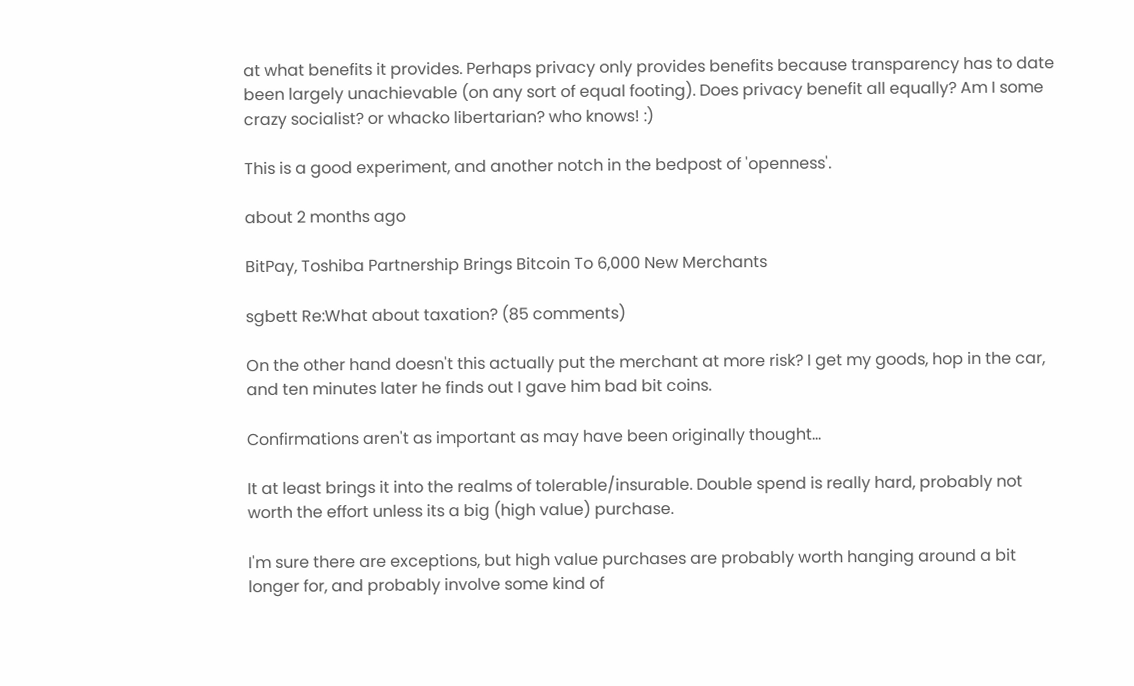at what benefits it provides. Perhaps privacy only provides benefits because transparency has to date been largely unachievable (on any sort of equal footing). Does privacy benefit all equally? Am I some crazy socialist? or whacko libertarian? who knows! :)

This is a good experiment, and another notch in the bedpost of 'openness'.

about 2 months ago

BitPay, Toshiba Partnership Brings Bitcoin To 6,000 New Merchants

sgbett Re:What about taxation? (85 comments)

On the other hand doesn't this actually put the merchant at more risk? I get my goods, hop in the car, and ten minutes later he finds out I gave him bad bit coins.

Confirmations aren't as important as may have been originally thought...

It at least brings it into the realms of tolerable/insurable. Double spend is really hard, probably not worth the effort unless its a big (high value) purchase.

I'm sure there are exceptions, but high value purchases are probably worth hanging around a bit longer for, and probably involve some kind of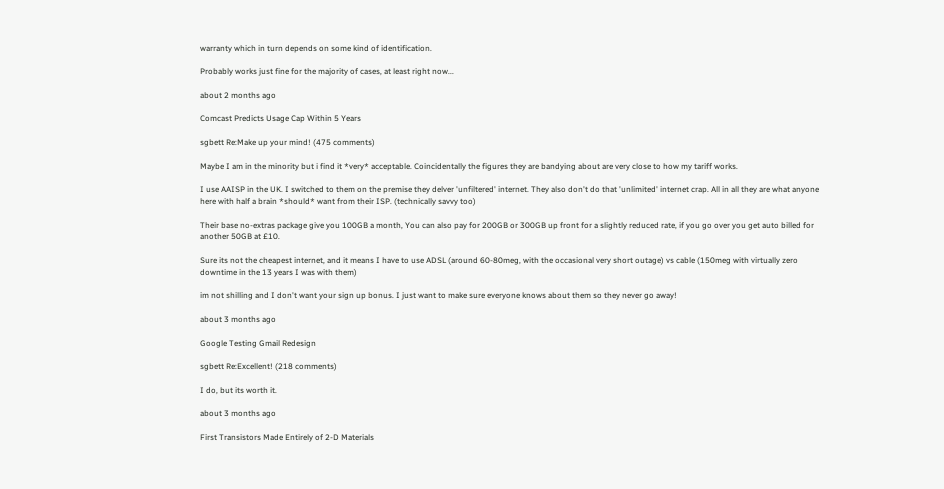warranty which in turn depends on some kind of identification.

Probably works just fine for the majority of cases, at least right now...

about 2 months ago

Comcast Predicts Usage Cap Within 5 Years

sgbett Re:Make up your mind! (475 comments)

Maybe I am in the minority but i find it *very* acceptable. Coincidentally the figures they are bandying about are very close to how my tariff works.

I use AAISP in the UK. I switched to them on the premise they delver 'unfiltered' internet. They also don't do that 'unlimited' internet crap. All in all they are what anyone here with half a brain *should* want from their ISP. (technically savvy too)

Their base no-extras package give you 100GB a month, You can also pay for 200GB or 300GB up front for a slightly reduced rate, if you go over you get auto billed for another 50GB at £10.

Sure its not the cheapest internet, and it means I have to use ADSL (around 60-80meg, with the occasional very short outage) vs cable (150meg with virtually zero downtime in the 13 years I was with them)

im not shilling and I don't want your sign up bonus. I just want to make sure everyone knows about them so they never go away!

about 3 months ago

Google Testing Gmail Redesign

sgbett Re:Excellent! (218 comments)

I do, but its worth it.

about 3 months ago

First Transistors Made Entirely of 2-D Materials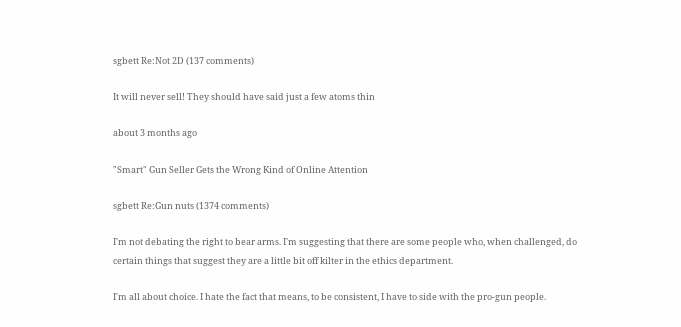sgbett Re:Not 2D (137 comments)

It will never sell! They should have said just a few atoms thin

about 3 months ago

"Smart" Gun Seller Gets the Wrong Kind of Online Attention

sgbett Re:Gun nuts (1374 comments)

I'm not debating the right to bear arms. I'm suggesting that there are some people who, when challenged, do certain things that suggest they are a little bit off kilter in the ethics department.

I'm all about choice. I hate the fact that means, to be consistent, I have to side with the pro-gun people.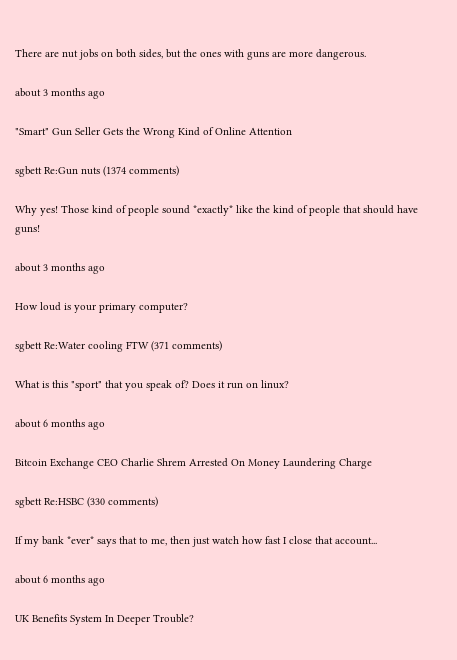There are nut jobs on both sides, but the ones with guns are more dangerous.

about 3 months ago

"Smart" Gun Seller Gets the Wrong Kind of Online Attention

sgbett Re:Gun nuts (1374 comments)

Why yes! Those kind of people sound *exactly* like the kind of people that should have guns!

about 3 months ago

How loud is your primary computer?

sgbett Re:Water cooling FTW (371 comments)

What is this "sport" that you speak of? Does it run on linux?

about 6 months ago

Bitcoin Exchange CEO Charlie Shrem Arrested On Money Laundering Charge

sgbett Re:HSBC (330 comments)

If my bank *ever* says that to me, then just watch how fast I close that account...

about 6 months ago

UK Benefits System In Deeper Trouble?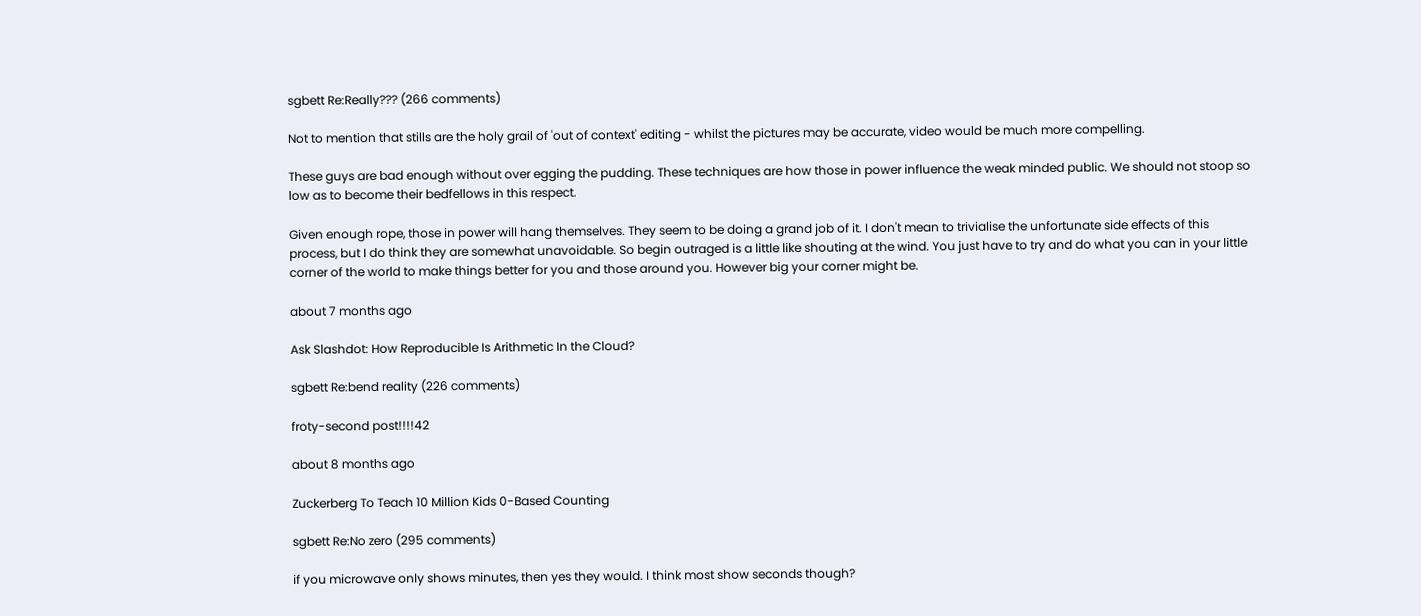sgbett Re:Really??? (266 comments)

Not to mention that stills are the holy grail of 'out of context' editing - whilst the pictures may be accurate, video would be much more compelling.

These guys are bad enough without over egging the pudding. These techniques are how those in power influence the weak minded public. We should not stoop so low as to become their bedfellows in this respect.

Given enough rope, those in power will hang themselves. They seem to be doing a grand job of it. I don't mean to trivialise the unfortunate side effects of this process, but I do think they are somewhat unavoidable. So begin outraged is a little like shouting at the wind. You just have to try and do what you can in your little corner of the world to make things better for you and those around you. However big your corner might be.

about 7 months ago

Ask Slashdot: How Reproducible Is Arithmetic In the Cloud?

sgbett Re:bend reality (226 comments)

froty-second post!!!!42

about 8 months ago

Zuckerberg To Teach 10 Million Kids 0-Based Counting

sgbett Re:No zero (295 comments)

if you microwave only shows minutes, then yes they would. I think most show seconds though?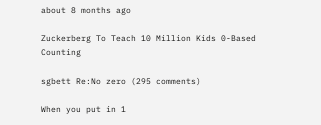about 8 months ago

Zuckerberg To Teach 10 Million Kids 0-Based Counting

sgbett Re:No zero (295 comments)

When you put in 1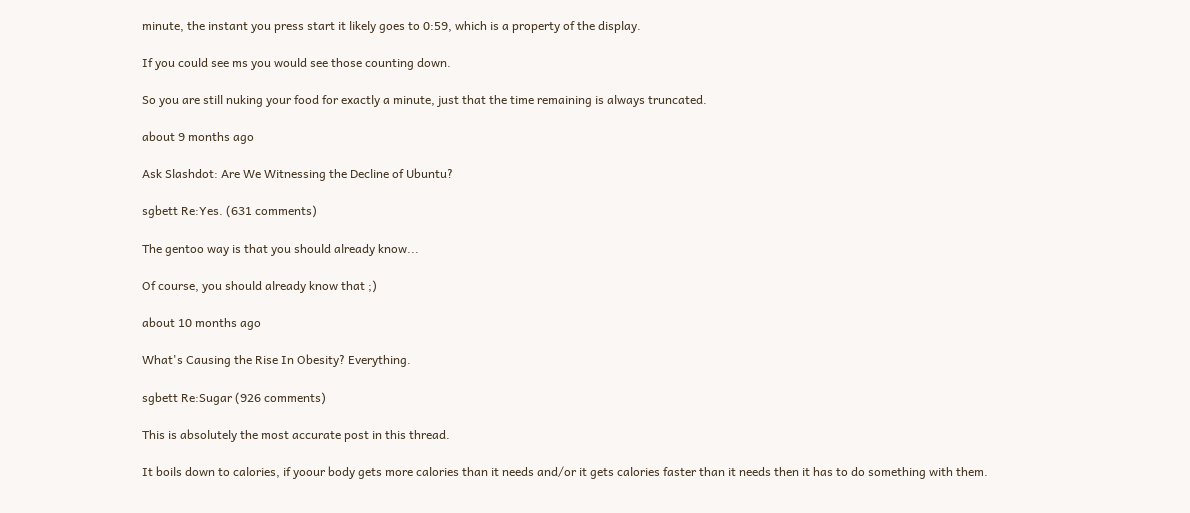minute, the instant you press start it likely goes to 0:59, which is a property of the display.

If you could see ms you would see those counting down.

So you are still nuking your food for exactly a minute, just that the time remaining is always truncated.

about 9 months ago

Ask Slashdot: Are We Witnessing the Decline of Ubuntu?

sgbett Re:Yes. (631 comments)

The gentoo way is that you should already know...

Of course, you should already know that ;)

about 10 months ago

What's Causing the Rise In Obesity? Everything.

sgbett Re:Sugar (926 comments)

This is absolutely the most accurate post in this thread.

It boils down to calories, if yoour body gets more calories than it needs and/or it gets calories faster than it needs then it has to do something with them.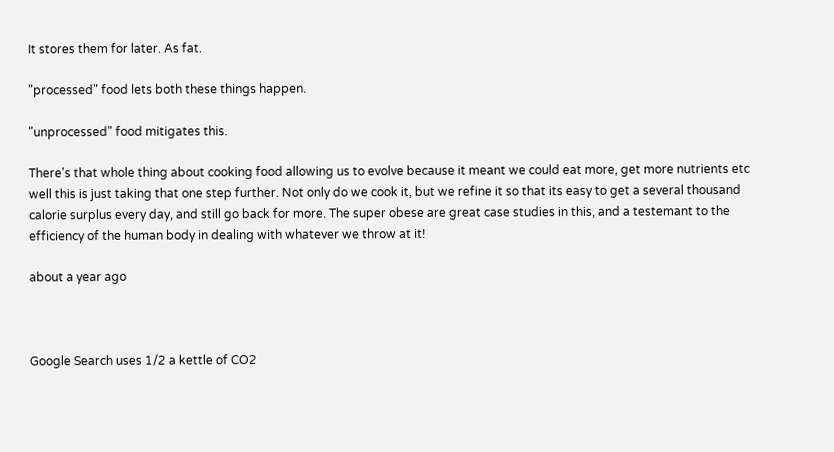It stores them for later. As fat.

"processed" food lets both these things happen.

"unprocessed" food mitigates this.

There's that whole thing about cooking food allowing us to evolve because it meant we could eat more, get more nutrients etc well this is just taking that one step further. Not only do we cook it, but we refine it so that its easy to get a several thousand calorie surplus every day, and still go back for more. The super obese are great case studies in this, and a testemant to the efficiency of the human body in dealing with whatever we throw at it!

about a year ago



Google Search uses 1/2 a kettle of CO2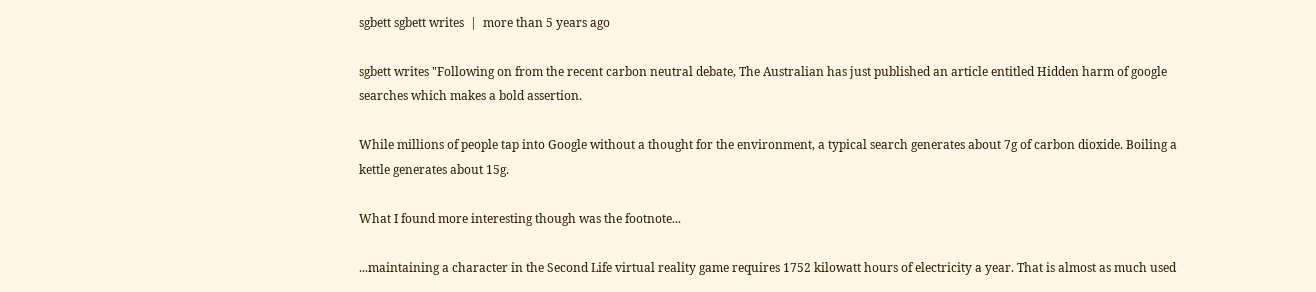sgbett sgbett writes  |  more than 5 years ago

sgbett writes "Following on from the recent carbon neutral debate, The Australian has just published an article entitled Hidden harm of google searches which makes a bold assertion.

While millions of people tap into Google without a thought for the environment, a typical search generates about 7g of carbon dioxide. Boiling a kettle generates about 15g.

What I found more interesting though was the footnote...

...maintaining a character in the Second Life virtual reality game requires 1752 kilowatt hours of electricity a year. That is almost as much used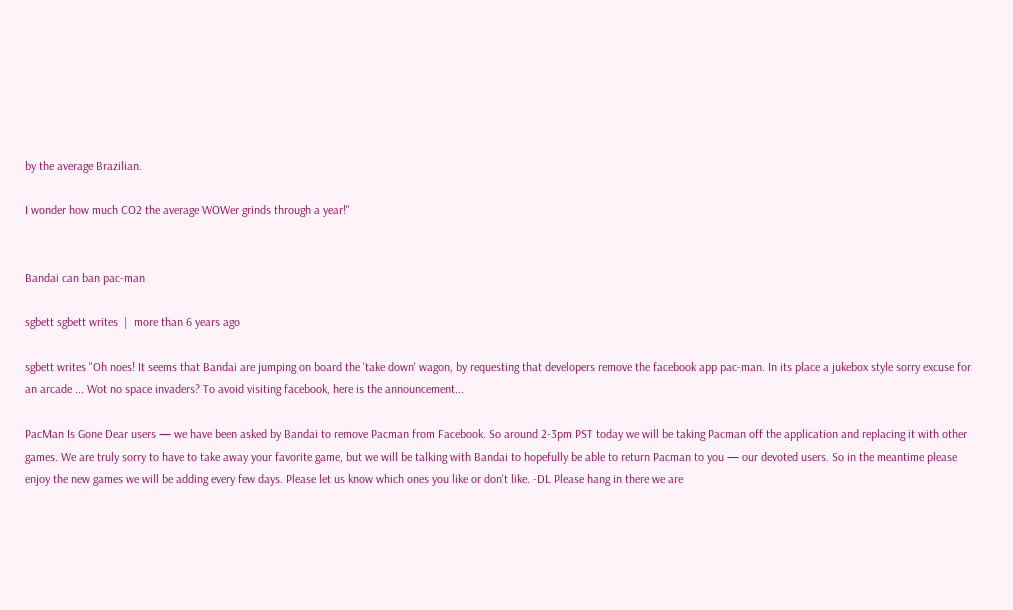by the average Brazilian.

I wonder how much CO2 the average WOWer grinds through a year!"


Bandai can ban pac-man

sgbett sgbett writes  |  more than 6 years ago

sgbett writes "Oh noes! It seems that Bandai are jumping on board the 'take down' wagon, by requesting that developers remove the facebook app pac-man. In its place a jukebox style sorry excuse for an arcade ... Wot no space invaders? To avoid visiting facebook, here is the announcement...

PacMan Is Gone Dear users — we have been asked by Bandai to remove Pacman from Facebook. So around 2-3pm PST today we will be taking Pacman off the application and replacing it with other games. We are truly sorry to have to take away your favorite game, but we will be talking with Bandai to hopefully be able to return Pacman to you — our devoted users. So in the meantime please enjoy the new games we will be adding every few days. Please let us know which ones you like or don't like. -DL Please hang in there we are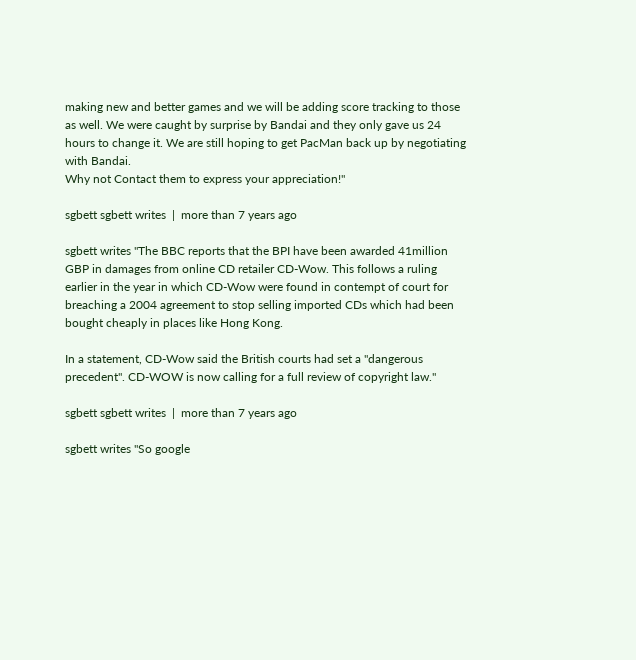making new and better games and we will be adding score tracking to those as well. We were caught by surprise by Bandai and they only gave us 24 hours to change it. We are still hoping to get PacMan back up by negotiating with Bandai.
Why not Contact them to express your appreciation!"

sgbett sgbett writes  |  more than 7 years ago

sgbett writes "The BBC reports that the BPI have been awarded 41million GBP in damages from online CD retailer CD-Wow. This follows a ruling earlier in the year in which CD-Wow were found in contempt of court for breaching a 2004 agreement to stop selling imported CDs which had been bought cheaply in places like Hong Kong.

In a statement, CD-Wow said the British courts had set a "dangerous precedent". CD-WOW is now calling for a full review of copyright law."

sgbett sgbett writes  |  more than 7 years ago

sgbett writes "So google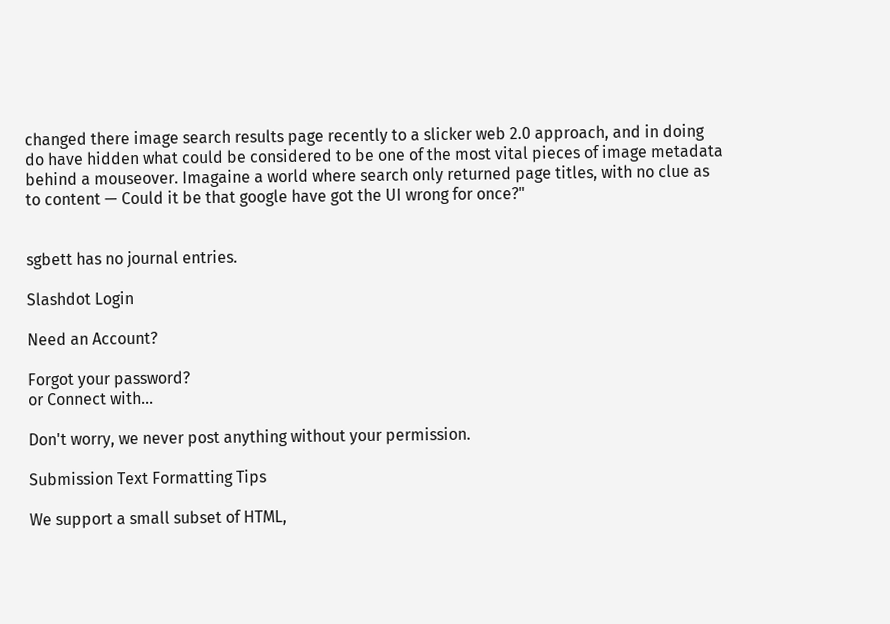changed there image search results page recently to a slicker web 2.0 approach, and in doing do have hidden what could be considered to be one of the most vital pieces of image metadata behind a mouseover. Imagaine a world where search only returned page titles, with no clue as to content — Could it be that google have got the UI wrong for once?"


sgbett has no journal entries.

Slashdot Login

Need an Account?

Forgot your password?
or Connect with...

Don't worry, we never post anything without your permission.

Submission Text Formatting Tips

We support a small subset of HTML,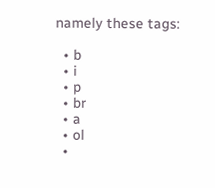namely these tags:

  • b
  • i
  • p
  • br
  • a
  • ol
  •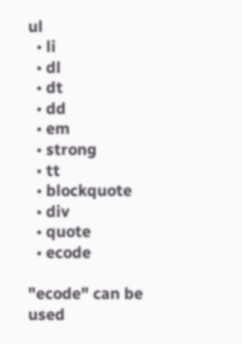ul
  • li
  • dl
  • dt
  • dd
  • em
  • strong
  • tt
  • blockquote
  • div
  • quote
  • ecode

"ecode" can be used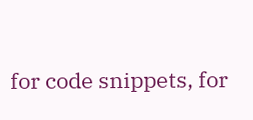for code snippets, for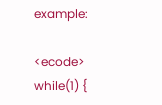example:

<ecode>    while(1) {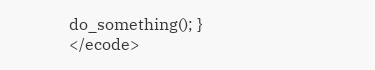do_something(); } </ecode>